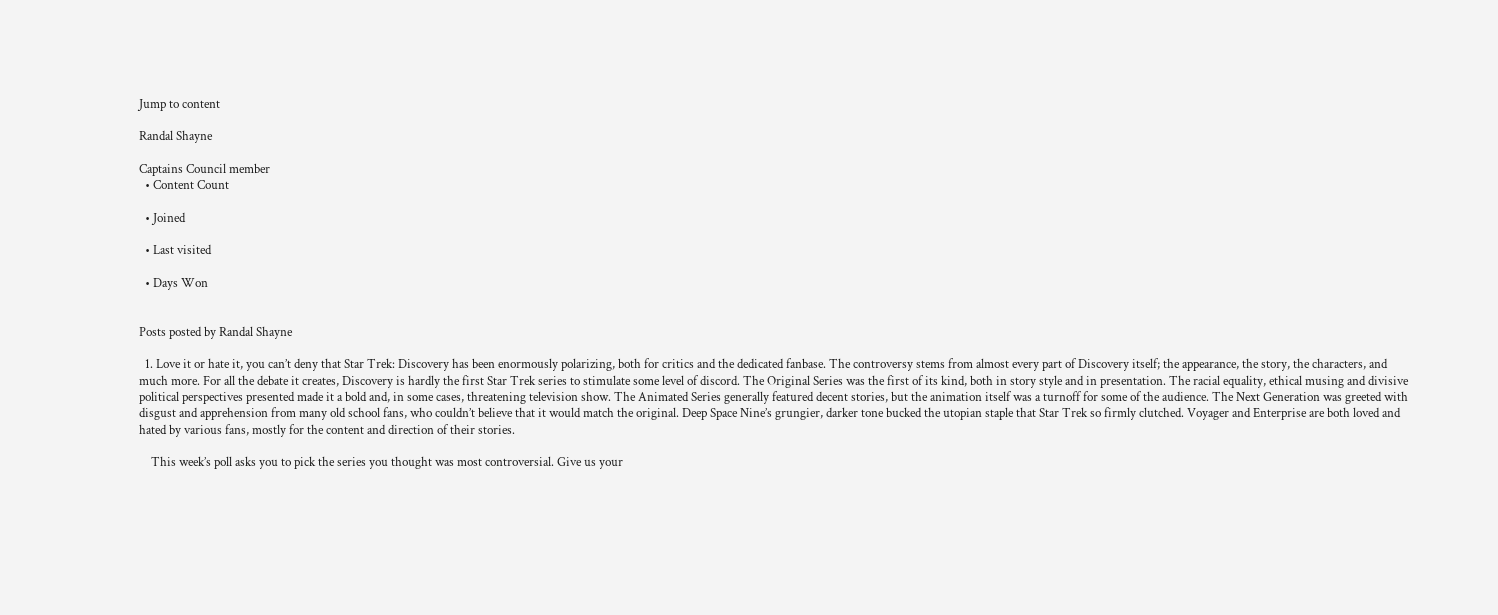Jump to content

Randal Shayne

Captains Council member
  • Content Count

  • Joined

  • Last visited

  • Days Won


Posts posted by Randal Shayne

  1. Love it or hate it, you can’t deny that Star Trek: Discovery has been enormously polarizing, both for critics and the dedicated fanbase. The controversy stems from almost every part of Discovery itself; the appearance, the story, the characters, and much more. For all the debate it creates, Discovery is hardly the first Star Trek series to stimulate some level of discord. The Original Series was the first of its kind, both in story style and in presentation. The racial equality, ethical musing and divisive political perspectives presented made it a bold and, in some cases, threatening television show. The Animated Series generally featured decent stories, but the animation itself was a turnoff for some of the audience. The Next Generation was greeted with disgust and apprehension from many old school fans, who couldn’t believe that it would match the original. Deep Space Nine’s grungier, darker tone bucked the utopian staple that Star Trek so firmly clutched. Voyager and Enterprise are both loved and hated by various fans, mostly for the content and direction of their stories.

    This week’s poll asks you to pick the series you thought was most controversial. Give us your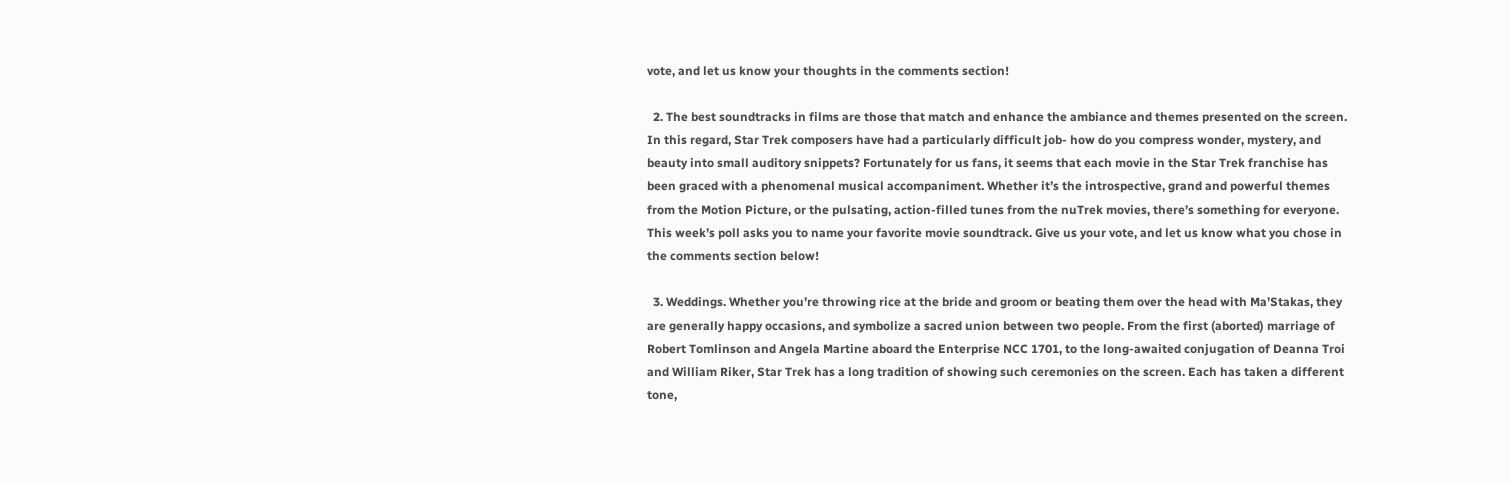vote, and let us know your thoughts in the comments section!

  2. The best soundtracks in films are those that match and enhance the ambiance and themes presented on the screen. In this regard, Star Trek composers have had a particularly difficult job- how do you compress wonder, mystery, and beauty into small auditory snippets? Fortunately for us fans, it seems that each movie in the Star Trek franchise has been graced with a phenomenal musical accompaniment. Whether it’s the introspective, grand and powerful themes from the Motion Picture, or the pulsating, action-filled tunes from the nuTrek movies, there’s something for everyone. This week’s poll asks you to name your favorite movie soundtrack. Give us your vote, and let us know what you chose in the comments section below!

  3. Weddings. Whether you’re throwing rice at the bride and groom or beating them over the head with Ma’Stakas, they are generally happy occasions, and symbolize a sacred union between two people. From the first (aborted) marriage of Robert Tomlinson and Angela Martine aboard the Enterprise NCC 1701, to the long-awaited conjugation of Deanna Troi and William Riker, Star Trek has a long tradition of showing such ceremonies on the screen. Each has taken a different tone,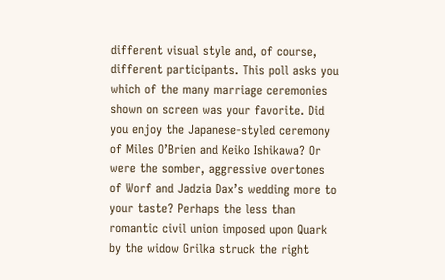different visual style and, of course, different participants. This poll asks you which of the many marriage ceremonies shown on screen was your favorite. Did you enjoy the Japanese-styled ceremony of Miles O’Brien and Keiko Ishikawa? Or were the somber, aggressive overtones of Worf and Jadzia Dax’s wedding more to your taste? Perhaps the less than romantic civil union imposed upon Quark by the widow Grilka struck the right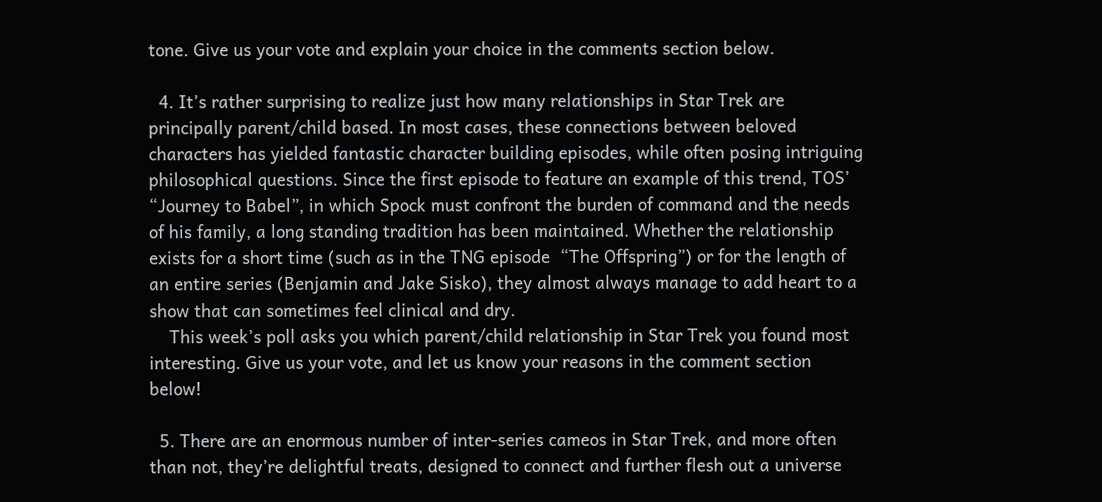tone. Give us your vote and explain your choice in the comments section below.

  4. It’s rather surprising to realize just how many relationships in Star Trek are principally parent/child based. In most cases, these connections between beloved characters has yielded fantastic character building episodes, while often posing intriguing philosophical questions. Since the first episode to feature an example of this trend, TOS’ “Journey to Babel”, in which Spock must confront the burden of command and the needs of his family, a long standing tradition has been maintained. Whether the relationship exists for a short time (such as in the TNG episode  “The Offspring”) or for the length of an entire series (Benjamin and Jake Sisko), they almost always manage to add heart to a show that can sometimes feel clinical and dry.
    This week’s poll asks you which parent/child relationship in Star Trek you found most interesting. Give us your vote, and let us know your reasons in the comment section below!

  5. There are an enormous number of inter-series cameos in Star Trek, and more often than not, they’re delightful treats, designed to connect and further flesh out a universe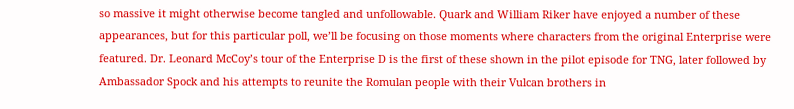so massive it might otherwise become tangled and unfollowable. Quark and William Riker have enjoyed a number of these appearances, but for this particular poll, we’ll be focusing on those moments where characters from the original Enterprise were featured. Dr. Leonard McCoy’s tour of the Enterprise D is the first of these shown in the pilot episode for TNG, later followed by Ambassador Spock and his attempts to reunite the Romulan people with their Vulcan brothers in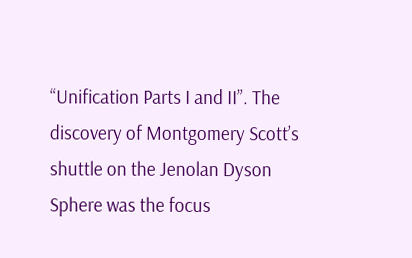“Unification Parts I and II”. The discovery of Montgomery Scott’s shuttle on the Jenolan Dyson Sphere was the focus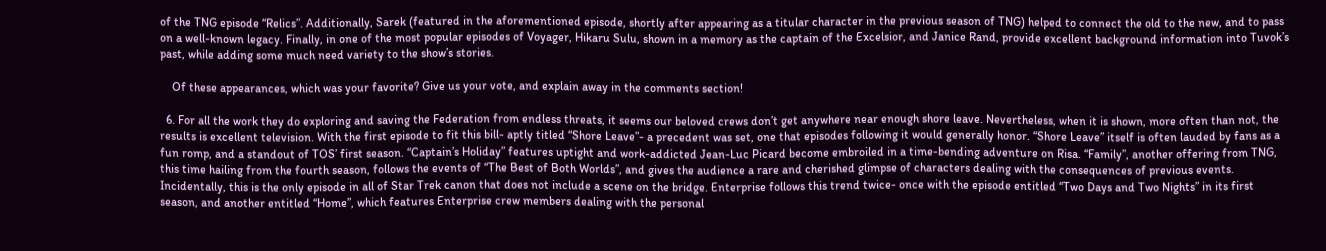of the TNG episode “Relics”. Additionally, Sarek (featured in the aforementioned episode, shortly after appearing as a titular character in the previous season of TNG) helped to connect the old to the new, and to pass on a well-known legacy. Finally, in one of the most popular episodes of Voyager, Hikaru Sulu, shown in a memory as the captain of the Excelsior, and Janice Rand, provide excellent background information into Tuvok’s past, while adding some much need variety to the show’s stories.

    Of these appearances, which was your favorite? Give us your vote, and explain away in the comments section!

  6. For all the work they do exploring and saving the Federation from endless threats, it seems our beloved crews don’t get anywhere near enough shore leave. Nevertheless, when it is shown, more often than not, the results is excellent television. With the first episode to fit this bill- aptly titled “Shore Leave”- a precedent was set, one that episodes following it would generally honor. “Shore Leave” itself is often lauded by fans as a fun romp, and a standout of TOS’ first season. “Captain’s Holiday” features uptight and work-addicted Jean-Luc Picard become embroiled in a time-bending adventure on Risa. “Family”, another offering from TNG, this time hailing from the fourth season, follows the events of “The Best of Both Worlds”, and gives the audience a rare and cherished glimpse of characters dealing with the consequences of previous events. Incidentally, this is the only episode in all of Star Trek canon that does not include a scene on the bridge. Enterprise follows this trend twice- once with the episode entitled “Two Days and Two Nights” in its first season, and another entitled “Home”, which features Enterprise crew members dealing with the personal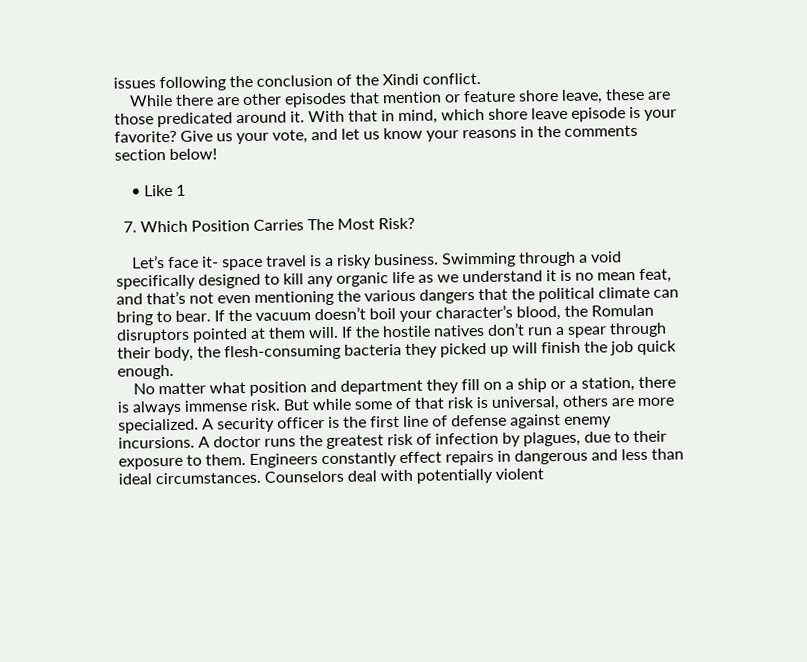issues following the conclusion of the Xindi conflict.
    While there are other episodes that mention or feature shore leave, these are those predicated around it. With that in mind, which shore leave episode is your favorite? Give us your vote, and let us know your reasons in the comments section below!

    • Like 1

  7. Which Position Carries The Most Risk?

    Let’s face it- space travel is a risky business. Swimming through a void specifically designed to kill any organic life as we understand it is no mean feat, and that’s not even mentioning the various dangers that the political climate can bring to bear. If the vacuum doesn’t boil your character’s blood, the Romulan disruptors pointed at them will. If the hostile natives don’t run a spear through their body, the flesh-consuming bacteria they picked up will finish the job quick enough.
    No matter what position and department they fill on a ship or a station, there is always immense risk. But while some of that risk is universal, others are more specialized. A security officer is the first line of defense against enemy incursions. A doctor runs the greatest risk of infection by plagues, due to their exposure to them. Engineers constantly effect repairs in dangerous and less than ideal circumstances. Counselors deal with potentially violent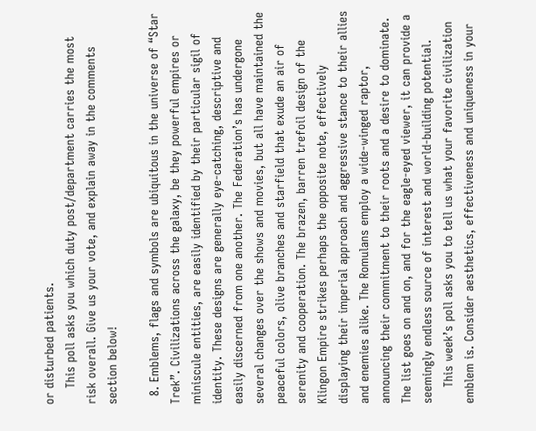or disturbed patients.
    This poll asks you which duty post/department carries the most risk overall. Give us your vote, and explain away in the comments section below!

  8. Emblems, flags and symbols are ubiquitous in the universe of “Star Trek”. Civilizations across the galaxy, be they powerful empires or miniscule entities, are easily identified by their particular sigil of identity. These designs are generally eye-catching, descriptive and easily discerned from one another. The Federation’s has undergone several changes over the shows and movies, but all have maintained the peaceful colors, olive branches and starfield that exude an air of serenity and cooperation. The brazen, barren trefoil design of the Klingon Empire strikes perhaps the opposite note, effectively displaying their imperial approach and aggressive stance to their allies and enemies alike. The Romulans employ a wide-winged raptor, announcing their commitment to their roots and a desire to dominate. The list goes on and on, and for the eagle-eyed viewer, it can provide a seemingly endless source of interest and world-building potential.
    This week’s poll asks you to tell us what your favorite civilization emblem is. Consider aesthetics, effectiveness and uniqueness in your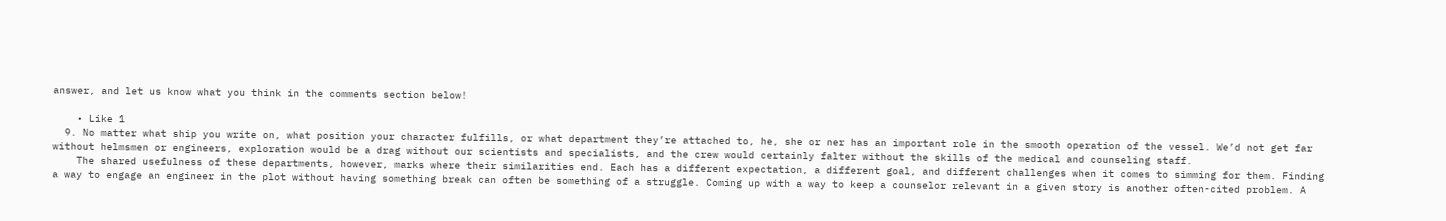answer, and let us know what you think in the comments section below!

    • Like 1
  9. No matter what ship you write on, what position your character fulfills, or what department they’re attached to, he, she or ner has an important role in the smooth operation of the vessel. We’d not get far without helmsmen or engineers, exploration would be a drag without our scientists and specialists, and the crew would certainly falter without the skills of the medical and counseling staff.
    The shared usefulness of these departments, however, marks where their similarities end. Each has a different expectation, a different goal, and different challenges when it comes to simming for them. Finding a way to engage an engineer in the plot without having something break can often be something of a struggle. Coming up with a way to keep a counselor relevant in a given story is another often-cited problem. A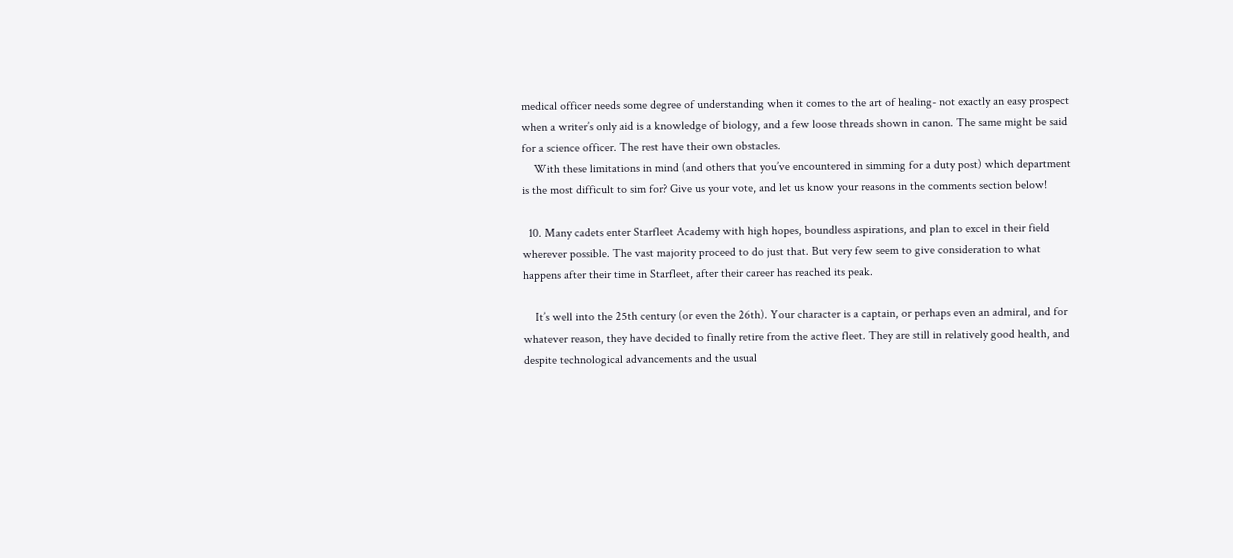medical officer needs some degree of understanding when it comes to the art of healing- not exactly an easy prospect when a writer’s only aid is a knowledge of biology, and a few loose threads shown in canon. The same might be said for a science officer. The rest have their own obstacles.
    With these limitations in mind (and others that you’ve encountered in simming for a duty post) which department is the most difficult to sim for? Give us your vote, and let us know your reasons in the comments section below!

  10. Many cadets enter Starfleet Academy with high hopes, boundless aspirations, and plan to excel in their field wherever possible. The vast majority proceed to do just that. But very few seem to give consideration to what happens after their time in Starfleet, after their career has reached its peak.

    It’s well into the 25th century (or even the 26th). Your character is a captain, or perhaps even an admiral, and for whatever reason, they have decided to finally retire from the active fleet. They are still in relatively good health, and despite technological advancements and the usual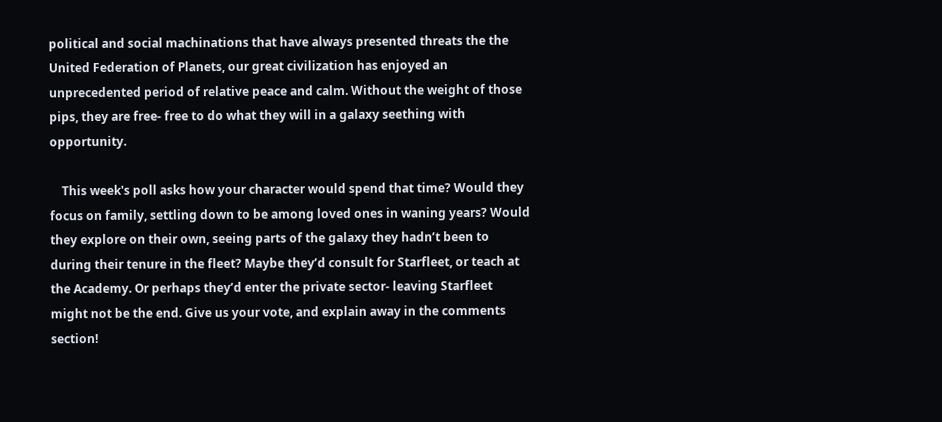political and social machinations that have always presented threats the the United Federation of Planets, our great civilization has enjoyed an unprecedented period of relative peace and calm. Without the weight of those pips, they are free- free to do what they will in a galaxy seething with opportunity.

    This week's poll asks how your character would spend that time? Would they focus on family, settling down to be among loved ones in waning years? Would they explore on their own, seeing parts of the galaxy they hadn’t been to during their tenure in the fleet? Maybe they’d consult for Starfleet, or teach at the Academy. Or perhaps they’d enter the private sector- leaving Starfleet might not be the end. Give us your vote, and explain away in the comments section!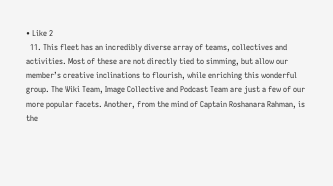• Like 2
  11. This fleet has an incredibly diverse array of teams, collectives and activities. Most of these are not directly tied to simming, but allow our member’s creative inclinations to flourish, while enriching this wonderful group. The Wiki Team, Image Collective and Podcast Team are just a few of our more popular facets. Another, from the mind of Captain Roshanara Rahman, is the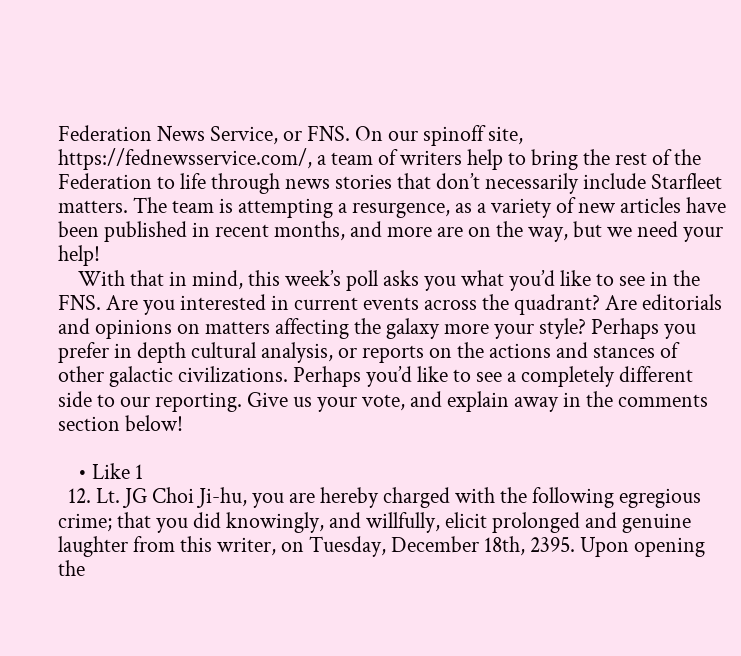Federation News Service, or FNS. On our spinoff site, https://fednewsservice.com/, a team of writers help to bring the rest of the Federation to life through news stories that don’t necessarily include Starfleet matters. The team is attempting a resurgence, as a variety of new articles have been published in recent months, and more are on the way, but we need your help!
    With that in mind, this week’s poll asks you what you’d like to see in the FNS. Are you interested in current events across the quadrant? Are editorials and opinions on matters affecting the galaxy more your style? Perhaps you prefer in depth cultural analysis, or reports on the actions and stances of other galactic civilizations. Perhaps you’d like to see a completely different side to our reporting. Give us your vote, and explain away in the comments section below!

    • Like 1
  12. Lt. JG Choi Ji-hu, you are hereby charged with the following egregious crime; that you did knowingly, and willfully, elicit prolonged and genuine laughter from this writer, on Tuesday, December 18th, 2395. Upon opening the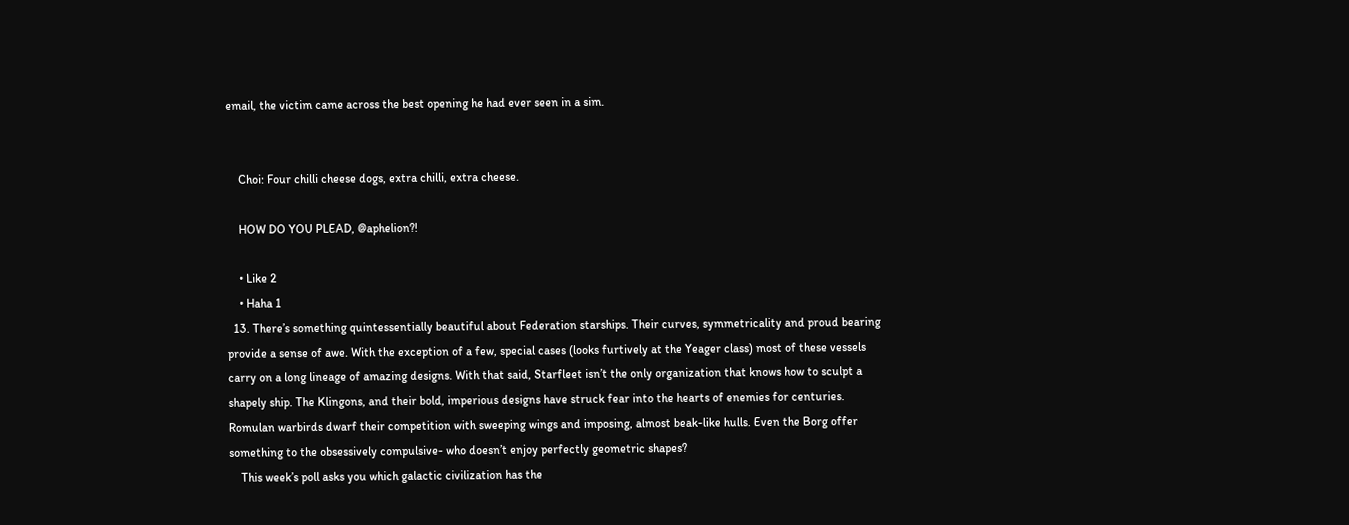email, the victim came across the best opening he had ever seen in a sim.


    Choi: Four chilli cheese dogs, extra chilli, extra cheese.

    HOW DO YOU PLEAD, @aphelion?!

    • Like 2
    • Haha 1
  13. There’s something quintessentially beautiful about Federation starships. Their curves, symmetricality and proud bearing provide a sense of awe. With the exception of a few, special cases (looks furtively at the Yeager class) most of these vessels carry on a long lineage of amazing designs. With that said, Starfleet isn’t the only organization that knows how to sculpt a shapely ship. The Klingons, and their bold, imperious designs have struck fear into the hearts of enemies for centuries. Romulan warbirds dwarf their competition with sweeping wings and imposing, almost beak-like hulls. Even the Borg offer something to the obsessively compulsive- who doesn’t enjoy perfectly geometric shapes?
    This week’s poll asks you which galactic civilization has the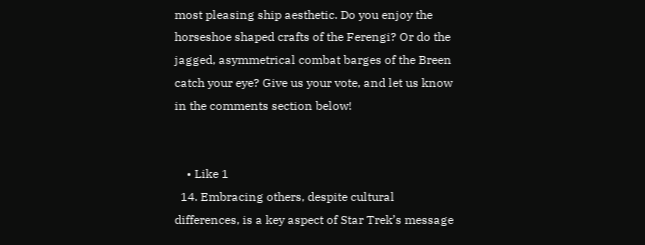most pleasing ship aesthetic. Do you enjoy the horseshoe shaped crafts of the Ferengi? Or do the jagged, asymmetrical combat barges of the Breen catch your eye? Give us your vote, and let us know in the comments section below!


    • Like 1
  14. Embracing others, despite cultural differences, is a key aspect of Star Trek’s message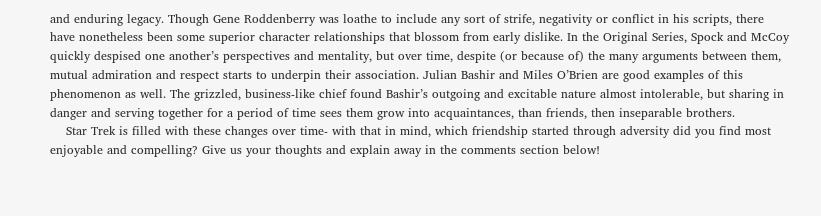and enduring legacy. Though Gene Roddenberry was loathe to include any sort of strife, negativity or conflict in his scripts, there have nonetheless been some superior character relationships that blossom from early dislike. In the Original Series, Spock and McCoy quickly despised one another’s perspectives and mentality, but over time, despite (or because of) the many arguments between them, mutual admiration and respect starts to underpin their association. Julian Bashir and Miles O’Brien are good examples of this phenomenon as well. The grizzled, business-like chief found Bashir’s outgoing and excitable nature almost intolerable, but sharing in danger and serving together for a period of time sees them grow into acquaintances, than friends, then inseparable brothers.
    Star Trek is filled with these changes over time- with that in mind, which friendship started through adversity did you find most enjoyable and compelling? Give us your thoughts and explain away in the comments section below!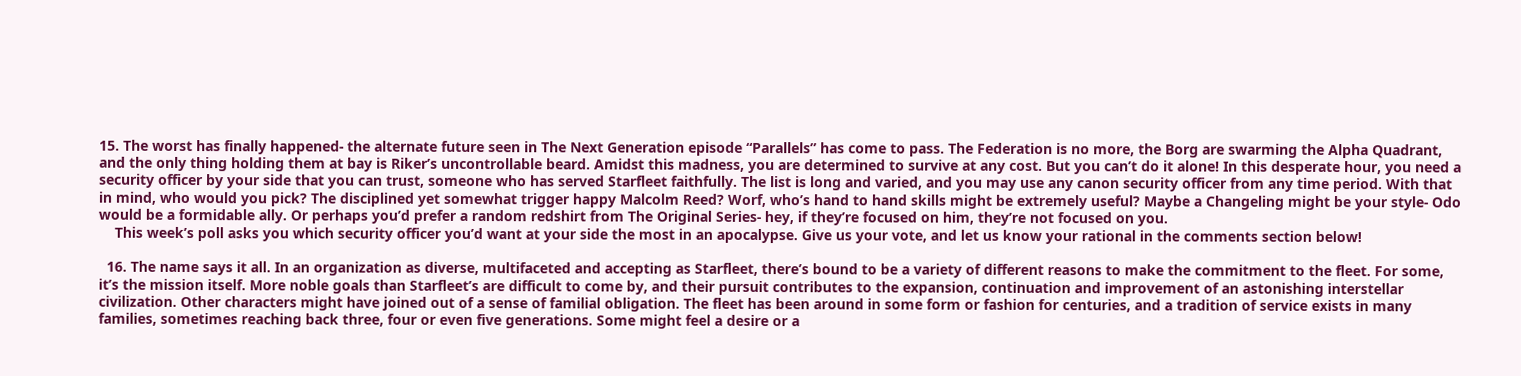15. The worst has finally happened- the alternate future seen in The Next Generation episode “Parallels” has come to pass. The Federation is no more, the Borg are swarming the Alpha Quadrant, and the only thing holding them at bay is Riker’s uncontrollable beard. Amidst this madness, you are determined to survive at any cost. But you can’t do it alone! In this desperate hour, you need a security officer by your side that you can trust, someone who has served Starfleet faithfully. The list is long and varied, and you may use any canon security officer from any time period. With that in mind, who would you pick? The disciplined yet somewhat trigger happy Malcolm Reed? Worf, who’s hand to hand skills might be extremely useful? Maybe a Changeling might be your style- Odo would be a formidable ally. Or perhaps you’d prefer a random redshirt from The Original Series- hey, if they’re focused on him, they’re not focused on you.
    This week’s poll asks you which security officer you’d want at your side the most in an apocalypse. Give us your vote, and let us know your rational in the comments section below!

  16. The name says it all. In an organization as diverse, multifaceted and accepting as Starfleet, there’s bound to be a variety of different reasons to make the commitment to the fleet. For some, it’s the mission itself. More noble goals than Starfleet’s are difficult to come by, and their pursuit contributes to the expansion, continuation and improvement of an astonishing interstellar civilization. Other characters might have joined out of a sense of familial obligation. The fleet has been around in some form or fashion for centuries, and a tradition of service exists in many families, sometimes reaching back three, four or even five generations. Some might feel a desire or a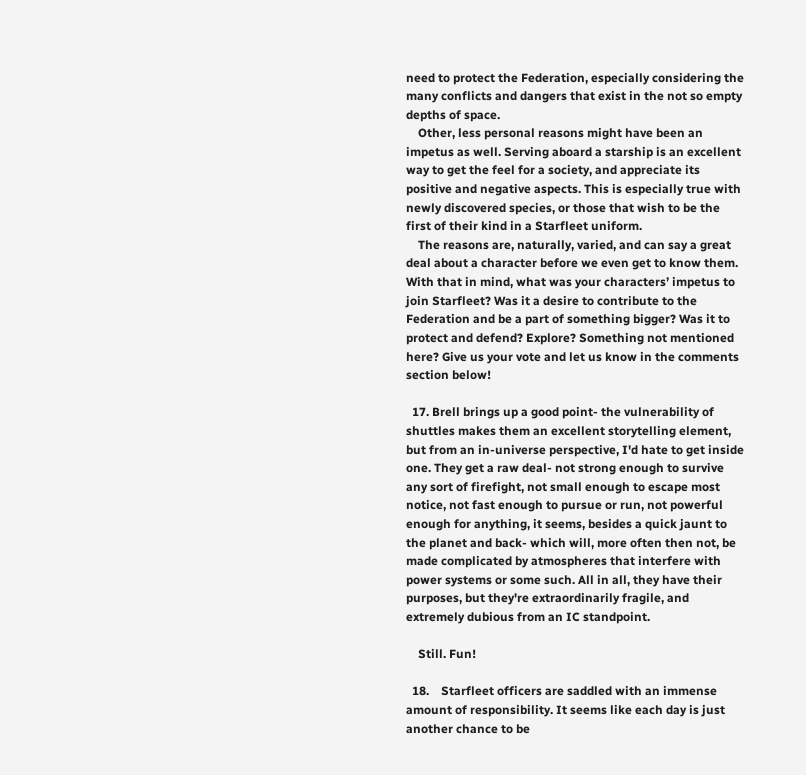need to protect the Federation, especially considering the many conflicts and dangers that exist in the not so empty depths of space.
    Other, less personal reasons might have been an impetus as well. Serving aboard a starship is an excellent way to get the feel for a society, and appreciate its positive and negative aspects. This is especially true with newly discovered species, or those that wish to be the first of their kind in a Starfleet uniform.
    The reasons are, naturally, varied, and can say a great deal about a character before we even get to know them. With that in mind, what was your characters’ impetus to join Starfleet? Was it a desire to contribute to the Federation and be a part of something bigger? Was it to protect and defend? Explore? Something not mentioned here? Give us your vote and let us know in the comments section below!

  17. Brell brings up a good point- the vulnerability of shuttles makes them an excellent storytelling element, but from an in-universe perspective, I'd hate to get inside one. They get a raw deal- not strong enough to survive any sort of firefight, not small enough to escape most notice, not fast enough to pursue or run, not powerful enough for anything, it seems, besides a quick jaunt to the planet and back- which will, more often then not, be made complicated by atmospheres that interfere with power systems or some such. All in all, they have their purposes, but they're extraordinarily fragile, and extremely dubious from an IC standpoint.

    Still. Fun!

  18.    Starfleet officers are saddled with an immense amount of responsibility. It seems like each day is just another chance to be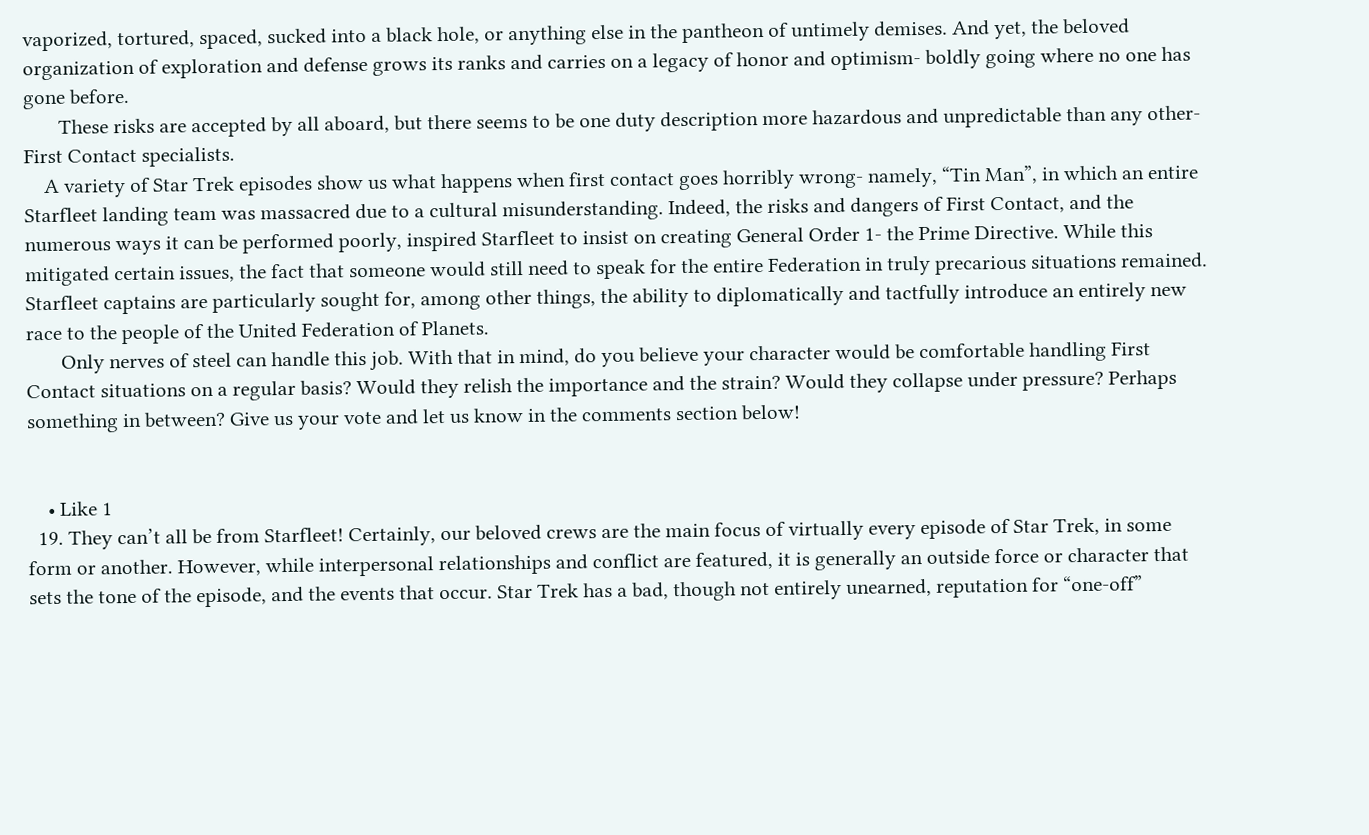vaporized, tortured, spaced, sucked into a black hole, or anything else in the pantheon of untimely demises. And yet, the beloved organization of exploration and defense grows its ranks and carries on a legacy of honor and optimism- boldly going where no one has gone before.
       These risks are accepted by all aboard, but there seems to be one duty description more hazardous and unpredictable than any other- First Contact specialists.
    A variety of Star Trek episodes show us what happens when first contact goes horribly wrong- namely, “Tin Man”, in which an entire Starfleet landing team was massacred due to a cultural misunderstanding. Indeed, the risks and dangers of First Contact, and the numerous ways it can be performed poorly, inspired Starfleet to insist on creating General Order 1- the Prime Directive. While this mitigated certain issues, the fact that someone would still need to speak for the entire Federation in truly precarious situations remained. Starfleet captains are particularly sought for, among other things, the ability to diplomatically and tactfully introduce an entirely new race to the people of the United Federation of Planets.
       Only nerves of steel can handle this job. With that in mind, do you believe your character would be comfortable handling First Contact situations on a regular basis? Would they relish the importance and the strain? Would they collapse under pressure? Perhaps something in between? Give us your vote and let us know in the comments section below!


    • Like 1
  19. They can’t all be from Starfleet! Certainly, our beloved crews are the main focus of virtually every episode of Star Trek, in some form or another. However, while interpersonal relationships and conflict are featured, it is generally an outside force or character that sets the tone of the episode, and the events that occur. Star Trek has a bad, though not entirely unearned, reputation for “one-off”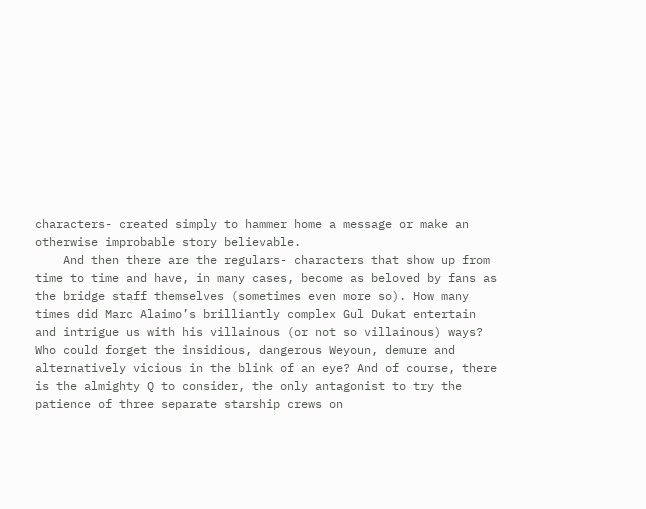characters- created simply to hammer home a message or make an otherwise improbable story believable.
    And then there are the regulars- characters that show up from time to time and have, in many cases, become as beloved by fans as the bridge staff themselves (sometimes even more so). How many times did Marc Alaimo’s brilliantly complex Gul Dukat entertain and intrigue us with his villainous (or not so villainous) ways? Who could forget the insidious, dangerous Weyoun, demure and alternatively vicious in the blink of an eye? And of course, there is the almighty Q to consider, the only antagonist to try the patience of three separate starship crews on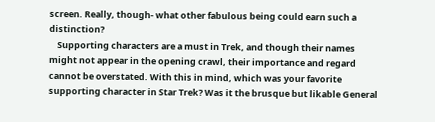screen. Really, though- what other fabulous being could earn such a distinction?
    Supporting characters are a must in Trek, and though their names might not appear in the opening crawl, their importance and regard cannot be overstated. With this in mind, which was your favorite supporting character in Star Trek? Was it the brusque but likable General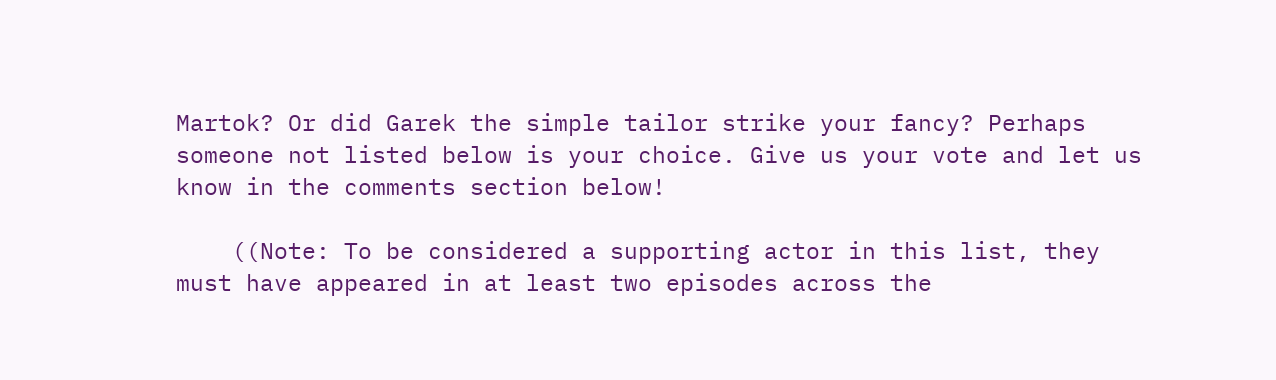Martok? Or did Garek the simple tailor strike your fancy? Perhaps someone not listed below is your choice. Give us your vote and let us know in the comments section below!

    ((Note: To be considered a supporting actor in this list, they must have appeared in at least two episodes across the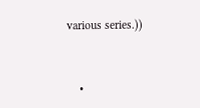various series.))


    •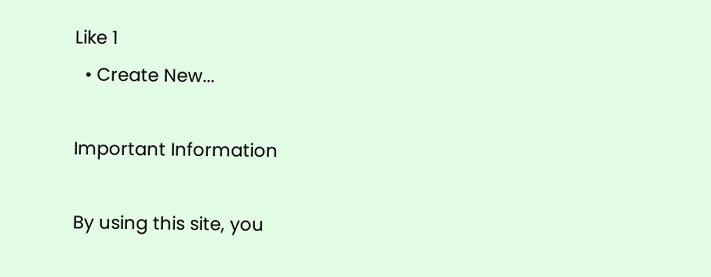Like 1
  • Create New...

Important Information

By using this site, you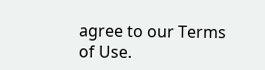agree to our Terms of Use.